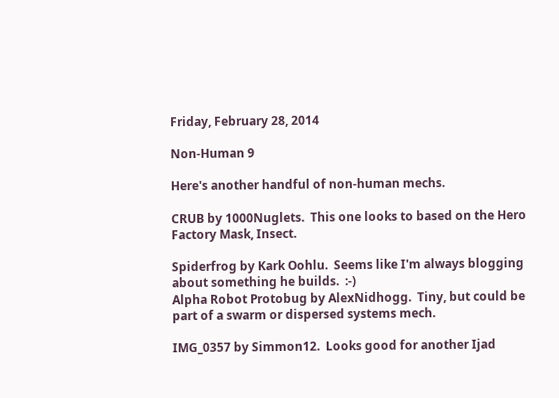Friday, February 28, 2014

Non-Human 9

Here's another handful of non-human mechs.

CRUB by 1000Nuglets.  This one looks to based on the Hero Factory Mask, Insect.

Spiderfrog by Kark Oohlu.  Seems like I'm always blogging about something he builds.  :-)
Alpha Robot Protobug by AlexNidhogg.  Tiny, but could be part of a swarm or dispersed systems mech.

IMG_0357 by Simmon12.  Looks good for another Ijad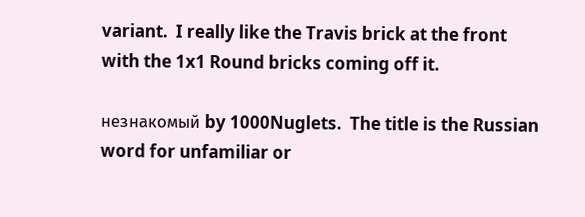variant.  I really like the Travis brick at the front with the 1x1 Round bricks coming off it.

незнакомый by 1000Nuglets.  The title is the Russian word for unfamiliar or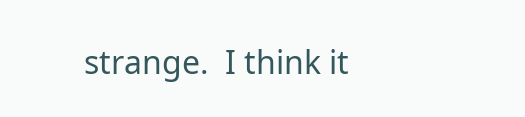strange.  I think it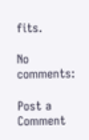fits.

No comments:

Post a Comment